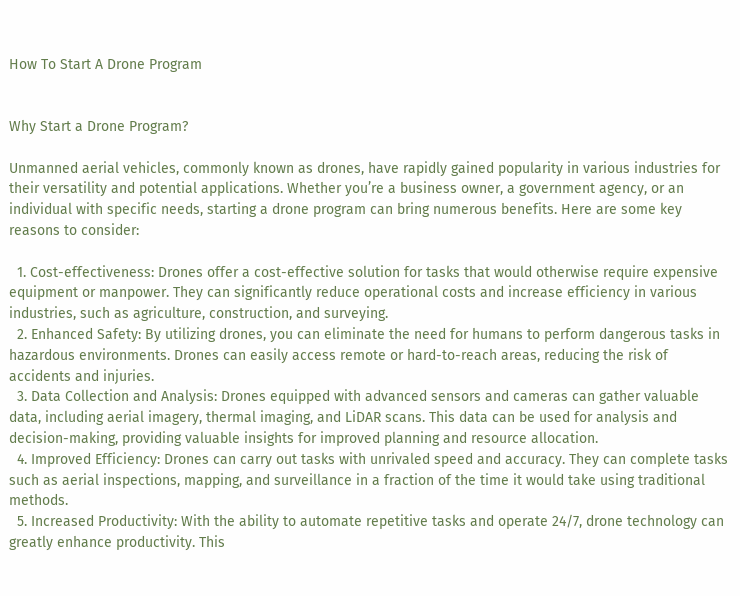How To Start A Drone Program


Why Start a Drone Program?

Unmanned aerial vehicles, commonly known as drones, have rapidly gained popularity in various industries for their versatility and potential applications. Whether you’re a business owner, a government agency, or an individual with specific needs, starting a drone program can bring numerous benefits. Here are some key reasons to consider:

  1. Cost-effectiveness: Drones offer a cost-effective solution for tasks that would otherwise require expensive equipment or manpower. They can significantly reduce operational costs and increase efficiency in various industries, such as agriculture, construction, and surveying.
  2. Enhanced Safety: By utilizing drones, you can eliminate the need for humans to perform dangerous tasks in hazardous environments. Drones can easily access remote or hard-to-reach areas, reducing the risk of accidents and injuries.
  3. Data Collection and Analysis: Drones equipped with advanced sensors and cameras can gather valuable data, including aerial imagery, thermal imaging, and LiDAR scans. This data can be used for analysis and decision-making, providing valuable insights for improved planning and resource allocation.
  4. Improved Efficiency: Drones can carry out tasks with unrivaled speed and accuracy. They can complete tasks such as aerial inspections, mapping, and surveillance in a fraction of the time it would take using traditional methods.
  5. Increased Productivity: With the ability to automate repetitive tasks and operate 24/7, drone technology can greatly enhance productivity. This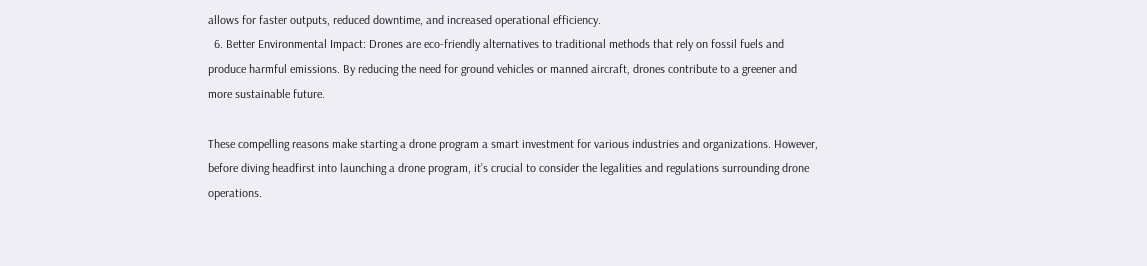allows for faster outputs, reduced downtime, and increased operational efficiency.
  6. Better Environmental Impact: Drones are eco-friendly alternatives to traditional methods that rely on fossil fuels and produce harmful emissions. By reducing the need for ground vehicles or manned aircraft, drones contribute to a greener and more sustainable future.

These compelling reasons make starting a drone program a smart investment for various industries and organizations. However, before diving headfirst into launching a drone program, it’s crucial to consider the legalities and regulations surrounding drone operations.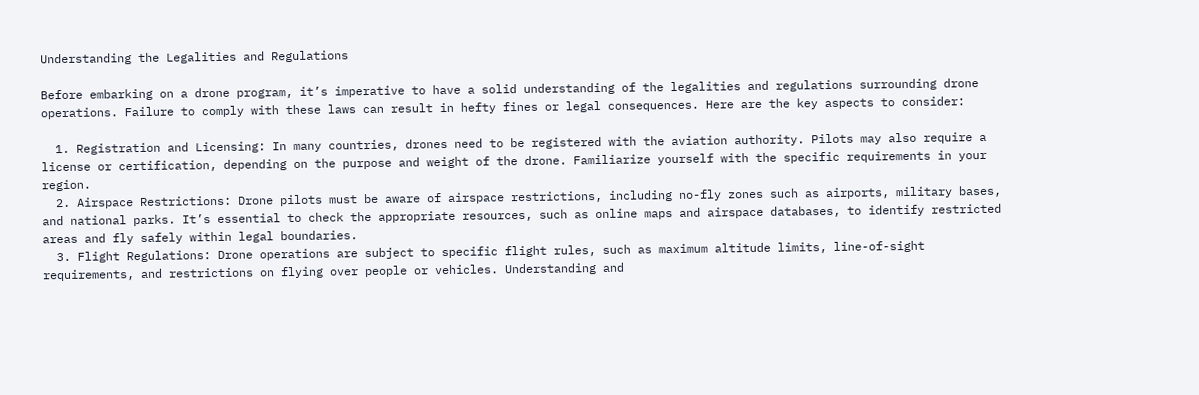Understanding the Legalities and Regulations

Before embarking on a drone program, it’s imperative to have a solid understanding of the legalities and regulations surrounding drone operations. Failure to comply with these laws can result in hefty fines or legal consequences. Here are the key aspects to consider:

  1. Registration and Licensing: In many countries, drones need to be registered with the aviation authority. Pilots may also require a license or certification, depending on the purpose and weight of the drone. Familiarize yourself with the specific requirements in your region.
  2. Airspace Restrictions: Drone pilots must be aware of airspace restrictions, including no-fly zones such as airports, military bases, and national parks. It’s essential to check the appropriate resources, such as online maps and airspace databases, to identify restricted areas and fly safely within legal boundaries.
  3. Flight Regulations: Drone operations are subject to specific flight rules, such as maximum altitude limits, line-of-sight requirements, and restrictions on flying over people or vehicles. Understanding and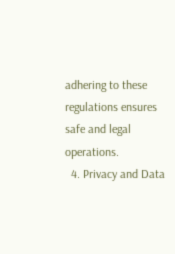adhering to these regulations ensures safe and legal operations.
  4. Privacy and Data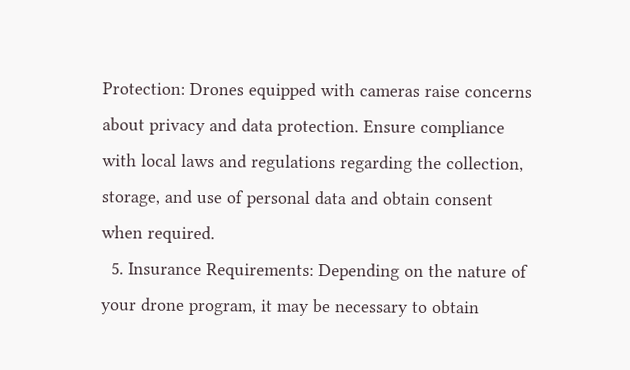Protection: Drones equipped with cameras raise concerns about privacy and data protection. Ensure compliance with local laws and regulations regarding the collection, storage, and use of personal data and obtain consent when required.
  5. Insurance Requirements: Depending on the nature of your drone program, it may be necessary to obtain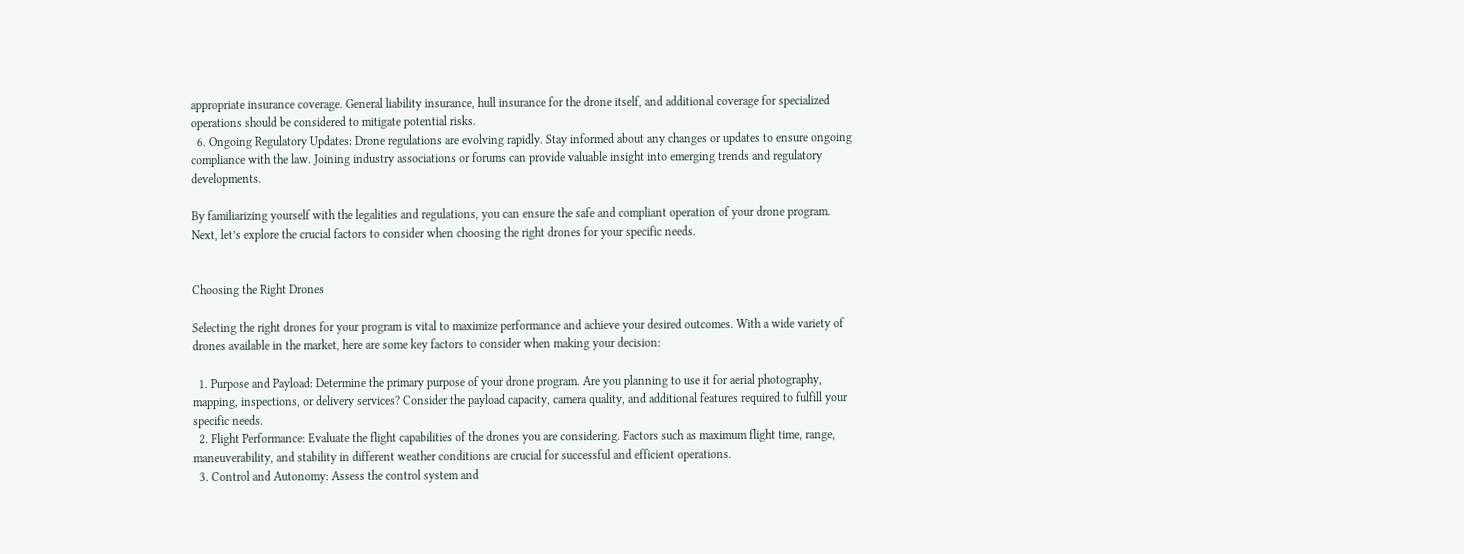appropriate insurance coverage. General liability insurance, hull insurance for the drone itself, and additional coverage for specialized operations should be considered to mitigate potential risks.
  6. Ongoing Regulatory Updates: Drone regulations are evolving rapidly. Stay informed about any changes or updates to ensure ongoing compliance with the law. Joining industry associations or forums can provide valuable insight into emerging trends and regulatory developments.

By familiarizing yourself with the legalities and regulations, you can ensure the safe and compliant operation of your drone program. Next, let’s explore the crucial factors to consider when choosing the right drones for your specific needs.


Choosing the Right Drones

Selecting the right drones for your program is vital to maximize performance and achieve your desired outcomes. With a wide variety of drones available in the market, here are some key factors to consider when making your decision:

  1. Purpose and Payload: Determine the primary purpose of your drone program. Are you planning to use it for aerial photography, mapping, inspections, or delivery services? Consider the payload capacity, camera quality, and additional features required to fulfill your specific needs.
  2. Flight Performance: Evaluate the flight capabilities of the drones you are considering. Factors such as maximum flight time, range, maneuverability, and stability in different weather conditions are crucial for successful and efficient operations.
  3. Control and Autonomy: Assess the control system and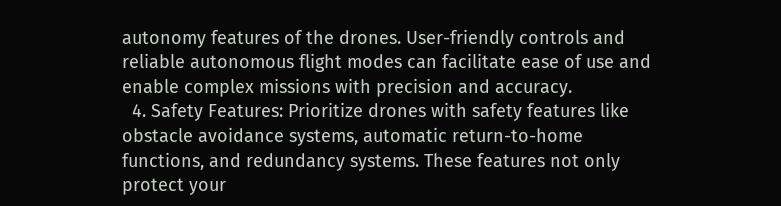autonomy features of the drones. User-friendly controls and reliable autonomous flight modes can facilitate ease of use and enable complex missions with precision and accuracy.
  4. Safety Features: Prioritize drones with safety features like obstacle avoidance systems, automatic return-to-home functions, and redundancy systems. These features not only protect your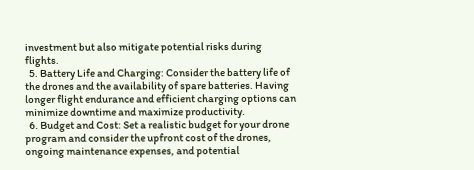investment but also mitigate potential risks during flights.
  5. Battery Life and Charging: Consider the battery life of the drones and the availability of spare batteries. Having longer flight endurance and efficient charging options can minimize downtime and maximize productivity.
  6. Budget and Cost: Set a realistic budget for your drone program and consider the upfront cost of the drones, ongoing maintenance expenses, and potential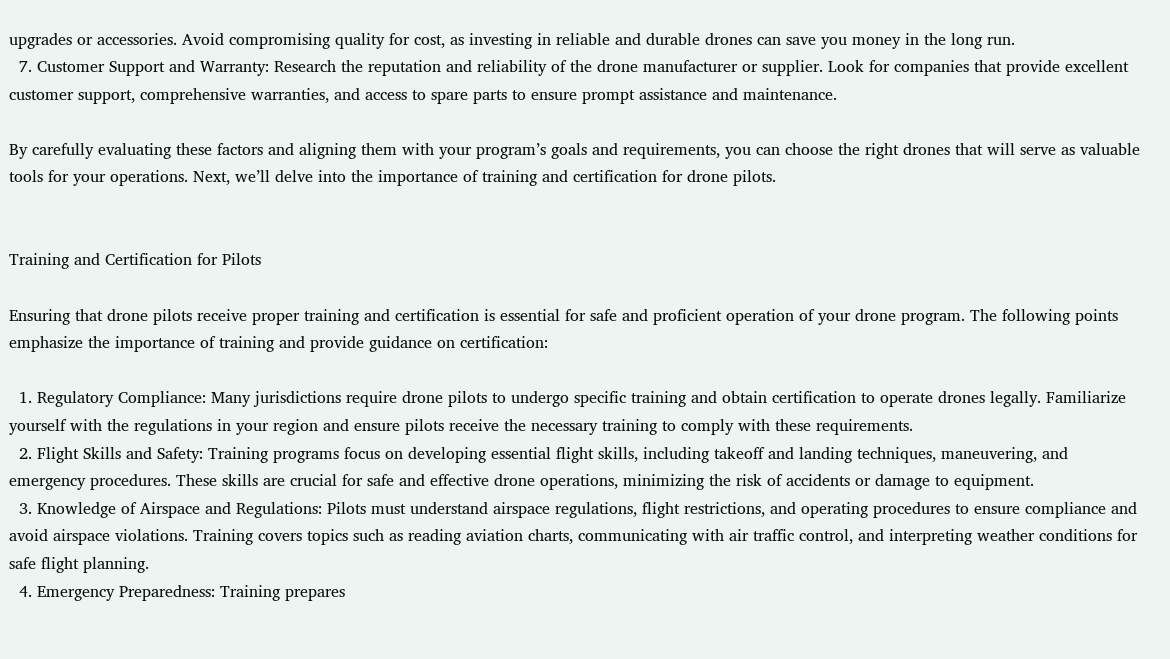upgrades or accessories. Avoid compromising quality for cost, as investing in reliable and durable drones can save you money in the long run.
  7. Customer Support and Warranty: Research the reputation and reliability of the drone manufacturer or supplier. Look for companies that provide excellent customer support, comprehensive warranties, and access to spare parts to ensure prompt assistance and maintenance.

By carefully evaluating these factors and aligning them with your program’s goals and requirements, you can choose the right drones that will serve as valuable tools for your operations. Next, we’ll delve into the importance of training and certification for drone pilots.


Training and Certification for Pilots

Ensuring that drone pilots receive proper training and certification is essential for safe and proficient operation of your drone program. The following points emphasize the importance of training and provide guidance on certification:

  1. Regulatory Compliance: Many jurisdictions require drone pilots to undergo specific training and obtain certification to operate drones legally. Familiarize yourself with the regulations in your region and ensure pilots receive the necessary training to comply with these requirements.
  2. Flight Skills and Safety: Training programs focus on developing essential flight skills, including takeoff and landing techniques, maneuvering, and emergency procedures. These skills are crucial for safe and effective drone operations, minimizing the risk of accidents or damage to equipment.
  3. Knowledge of Airspace and Regulations: Pilots must understand airspace regulations, flight restrictions, and operating procedures to ensure compliance and avoid airspace violations. Training covers topics such as reading aviation charts, communicating with air traffic control, and interpreting weather conditions for safe flight planning.
  4. Emergency Preparedness: Training prepares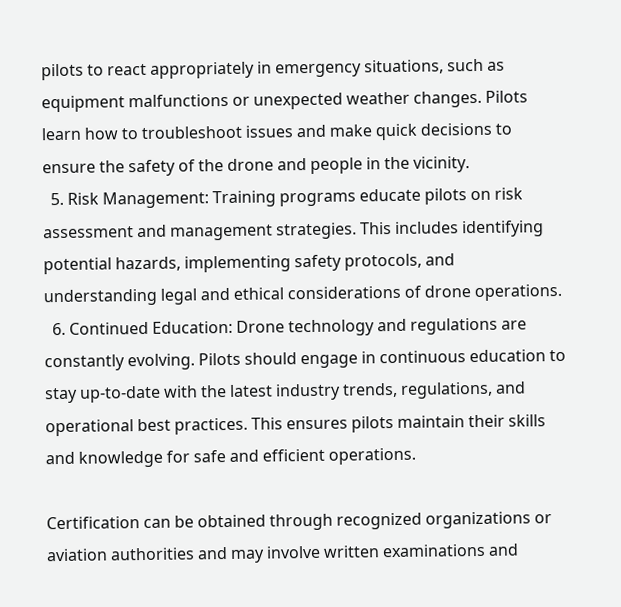pilots to react appropriately in emergency situations, such as equipment malfunctions or unexpected weather changes. Pilots learn how to troubleshoot issues and make quick decisions to ensure the safety of the drone and people in the vicinity.
  5. Risk Management: Training programs educate pilots on risk assessment and management strategies. This includes identifying potential hazards, implementing safety protocols, and understanding legal and ethical considerations of drone operations.
  6. Continued Education: Drone technology and regulations are constantly evolving. Pilots should engage in continuous education to stay up-to-date with the latest industry trends, regulations, and operational best practices. This ensures pilots maintain their skills and knowledge for safe and efficient operations.

Certification can be obtained through recognized organizations or aviation authorities and may involve written examinations and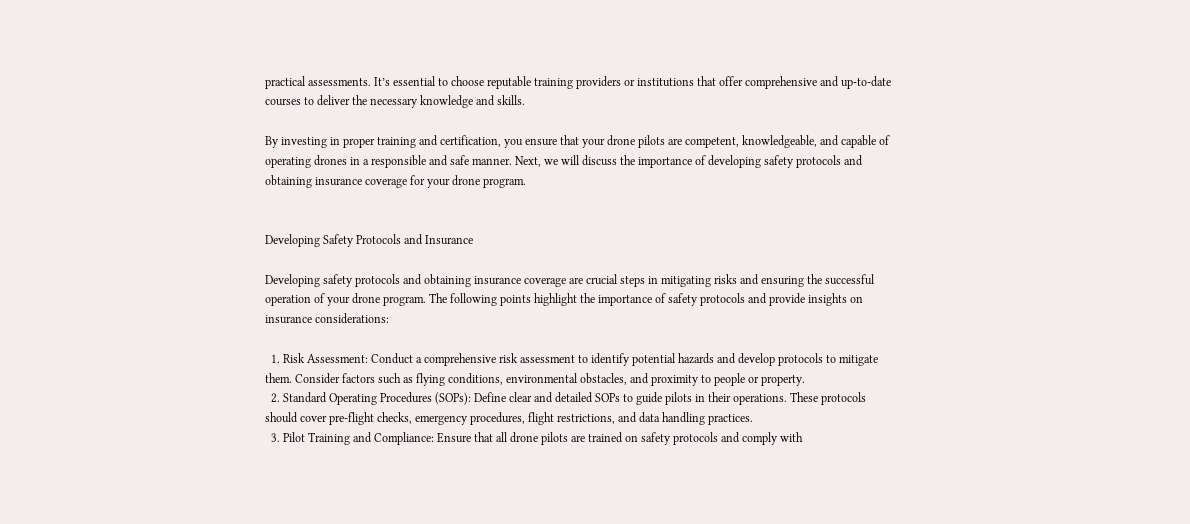practical assessments. It’s essential to choose reputable training providers or institutions that offer comprehensive and up-to-date courses to deliver the necessary knowledge and skills.

By investing in proper training and certification, you ensure that your drone pilots are competent, knowledgeable, and capable of operating drones in a responsible and safe manner. Next, we will discuss the importance of developing safety protocols and obtaining insurance coverage for your drone program.


Developing Safety Protocols and Insurance

Developing safety protocols and obtaining insurance coverage are crucial steps in mitigating risks and ensuring the successful operation of your drone program. The following points highlight the importance of safety protocols and provide insights on insurance considerations:

  1. Risk Assessment: Conduct a comprehensive risk assessment to identify potential hazards and develop protocols to mitigate them. Consider factors such as flying conditions, environmental obstacles, and proximity to people or property.
  2. Standard Operating Procedures (SOPs): Define clear and detailed SOPs to guide pilots in their operations. These protocols should cover pre-flight checks, emergency procedures, flight restrictions, and data handling practices.
  3. Pilot Training and Compliance: Ensure that all drone pilots are trained on safety protocols and comply with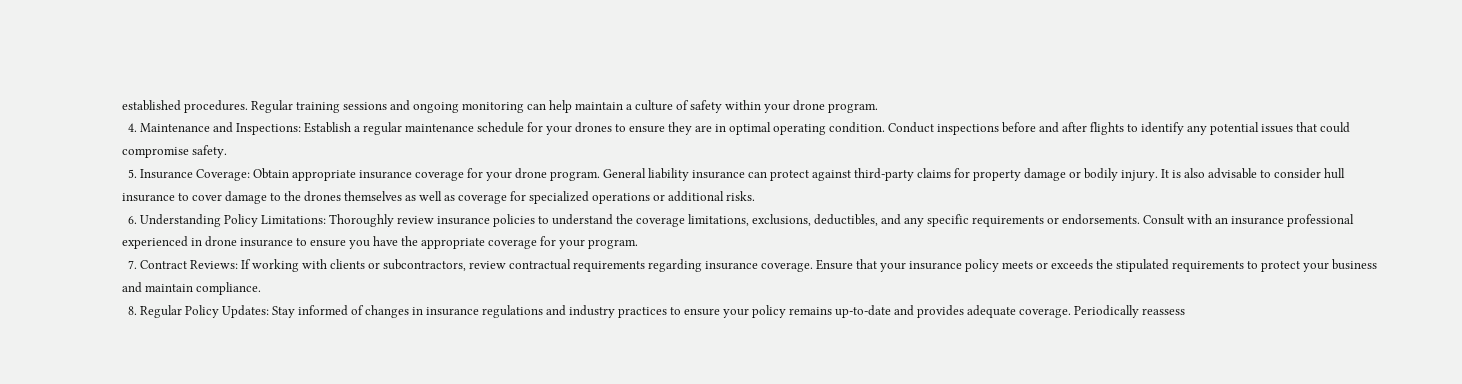established procedures. Regular training sessions and ongoing monitoring can help maintain a culture of safety within your drone program.
  4. Maintenance and Inspections: Establish a regular maintenance schedule for your drones to ensure they are in optimal operating condition. Conduct inspections before and after flights to identify any potential issues that could compromise safety.
  5. Insurance Coverage: Obtain appropriate insurance coverage for your drone program. General liability insurance can protect against third-party claims for property damage or bodily injury. It is also advisable to consider hull insurance to cover damage to the drones themselves as well as coverage for specialized operations or additional risks.
  6. Understanding Policy Limitations: Thoroughly review insurance policies to understand the coverage limitations, exclusions, deductibles, and any specific requirements or endorsements. Consult with an insurance professional experienced in drone insurance to ensure you have the appropriate coverage for your program.
  7. Contract Reviews: If working with clients or subcontractors, review contractual requirements regarding insurance coverage. Ensure that your insurance policy meets or exceeds the stipulated requirements to protect your business and maintain compliance.
  8. Regular Policy Updates: Stay informed of changes in insurance regulations and industry practices to ensure your policy remains up-to-date and provides adequate coverage. Periodically reassess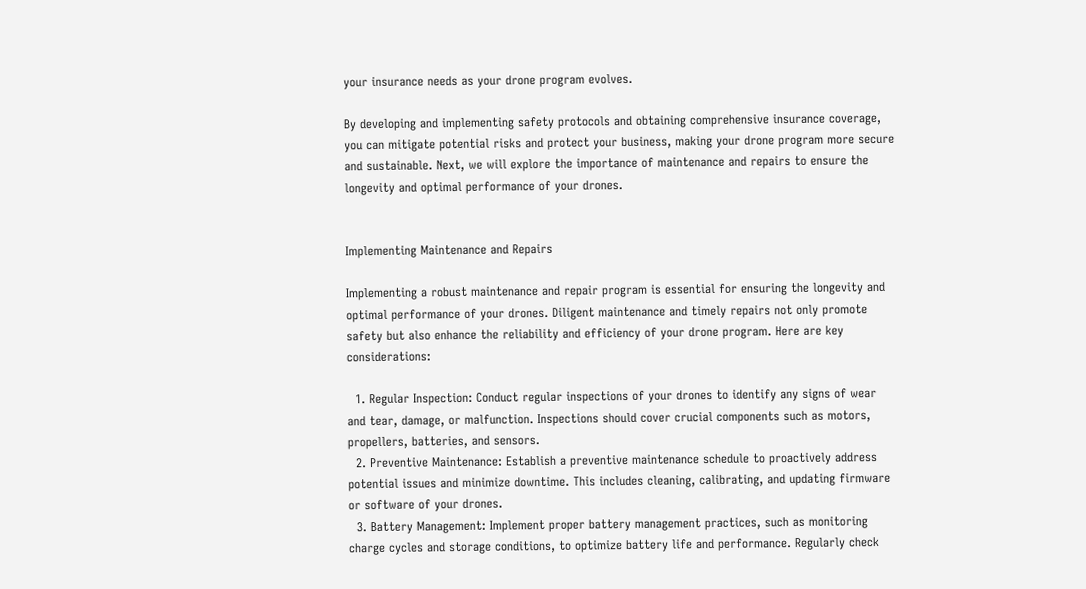your insurance needs as your drone program evolves.

By developing and implementing safety protocols and obtaining comprehensive insurance coverage, you can mitigate potential risks and protect your business, making your drone program more secure and sustainable. Next, we will explore the importance of maintenance and repairs to ensure the longevity and optimal performance of your drones.


Implementing Maintenance and Repairs

Implementing a robust maintenance and repair program is essential for ensuring the longevity and optimal performance of your drones. Diligent maintenance and timely repairs not only promote safety but also enhance the reliability and efficiency of your drone program. Here are key considerations:

  1. Regular Inspection: Conduct regular inspections of your drones to identify any signs of wear and tear, damage, or malfunction. Inspections should cover crucial components such as motors, propellers, batteries, and sensors.
  2. Preventive Maintenance: Establish a preventive maintenance schedule to proactively address potential issues and minimize downtime. This includes cleaning, calibrating, and updating firmware or software of your drones.
  3. Battery Management: Implement proper battery management practices, such as monitoring charge cycles and storage conditions, to optimize battery life and performance. Regularly check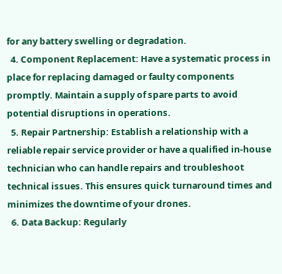for any battery swelling or degradation.
  4. Component Replacement: Have a systematic process in place for replacing damaged or faulty components promptly. Maintain a supply of spare parts to avoid potential disruptions in operations.
  5. Repair Partnership: Establish a relationship with a reliable repair service provider or have a qualified in-house technician who can handle repairs and troubleshoot technical issues. This ensures quick turnaround times and minimizes the downtime of your drones.
  6. Data Backup: Regularly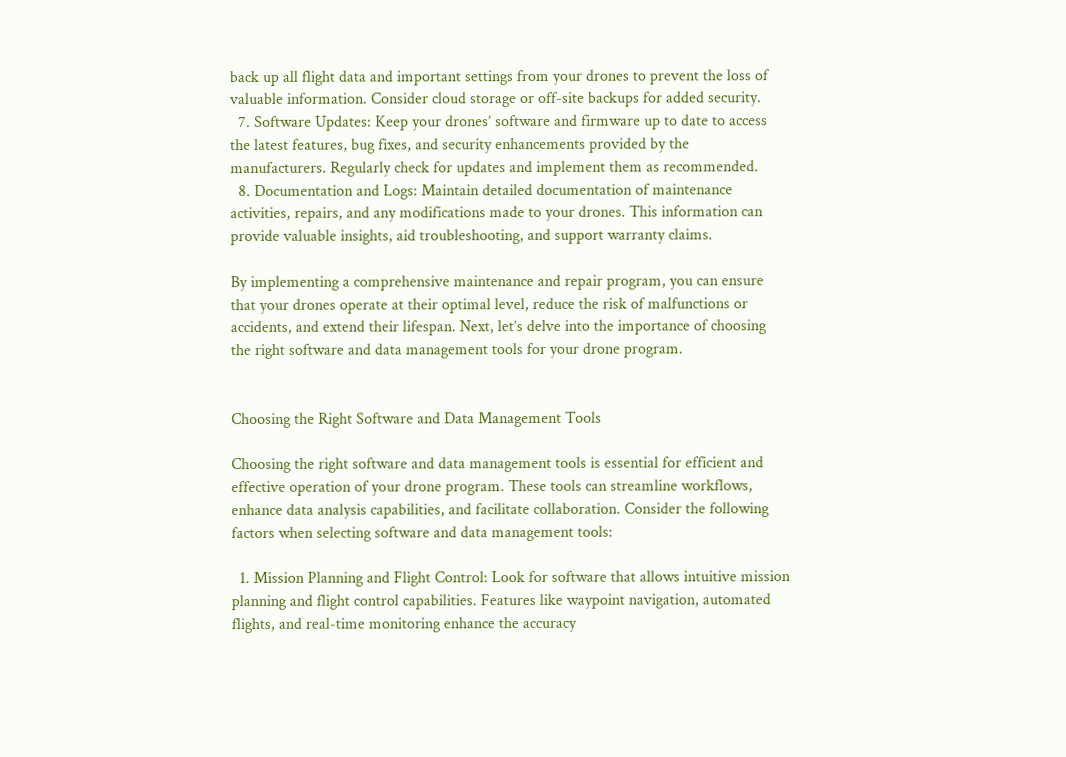back up all flight data and important settings from your drones to prevent the loss of valuable information. Consider cloud storage or off-site backups for added security.
  7. Software Updates: Keep your drones’ software and firmware up to date to access the latest features, bug fixes, and security enhancements provided by the manufacturers. Regularly check for updates and implement them as recommended.
  8. Documentation and Logs: Maintain detailed documentation of maintenance activities, repairs, and any modifications made to your drones. This information can provide valuable insights, aid troubleshooting, and support warranty claims.

By implementing a comprehensive maintenance and repair program, you can ensure that your drones operate at their optimal level, reduce the risk of malfunctions or accidents, and extend their lifespan. Next, let’s delve into the importance of choosing the right software and data management tools for your drone program.


Choosing the Right Software and Data Management Tools

Choosing the right software and data management tools is essential for efficient and effective operation of your drone program. These tools can streamline workflows, enhance data analysis capabilities, and facilitate collaboration. Consider the following factors when selecting software and data management tools:

  1. Mission Planning and Flight Control: Look for software that allows intuitive mission planning and flight control capabilities. Features like waypoint navigation, automated flights, and real-time monitoring enhance the accuracy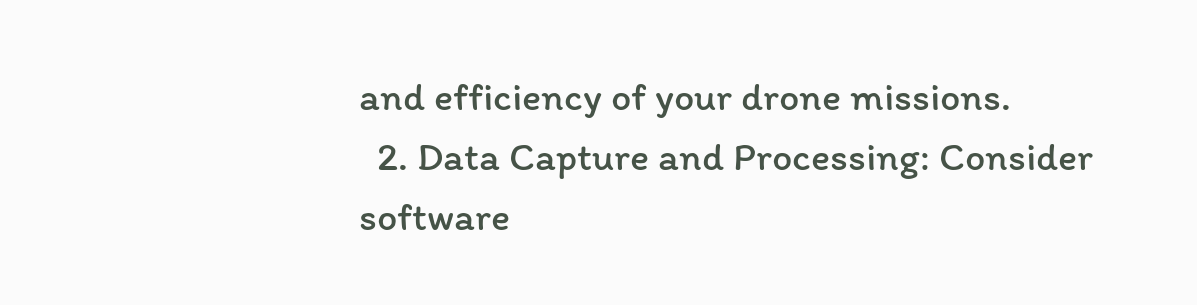and efficiency of your drone missions.
  2. Data Capture and Processing: Consider software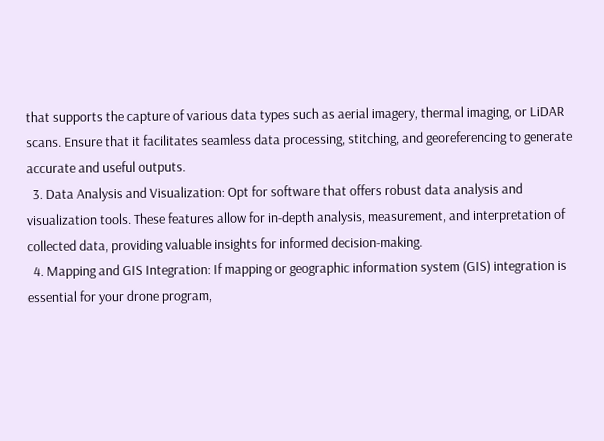that supports the capture of various data types such as aerial imagery, thermal imaging, or LiDAR scans. Ensure that it facilitates seamless data processing, stitching, and georeferencing to generate accurate and useful outputs.
  3. Data Analysis and Visualization: Opt for software that offers robust data analysis and visualization tools. These features allow for in-depth analysis, measurement, and interpretation of collected data, providing valuable insights for informed decision-making.
  4. Mapping and GIS Integration: If mapping or geographic information system (GIS) integration is essential for your drone program,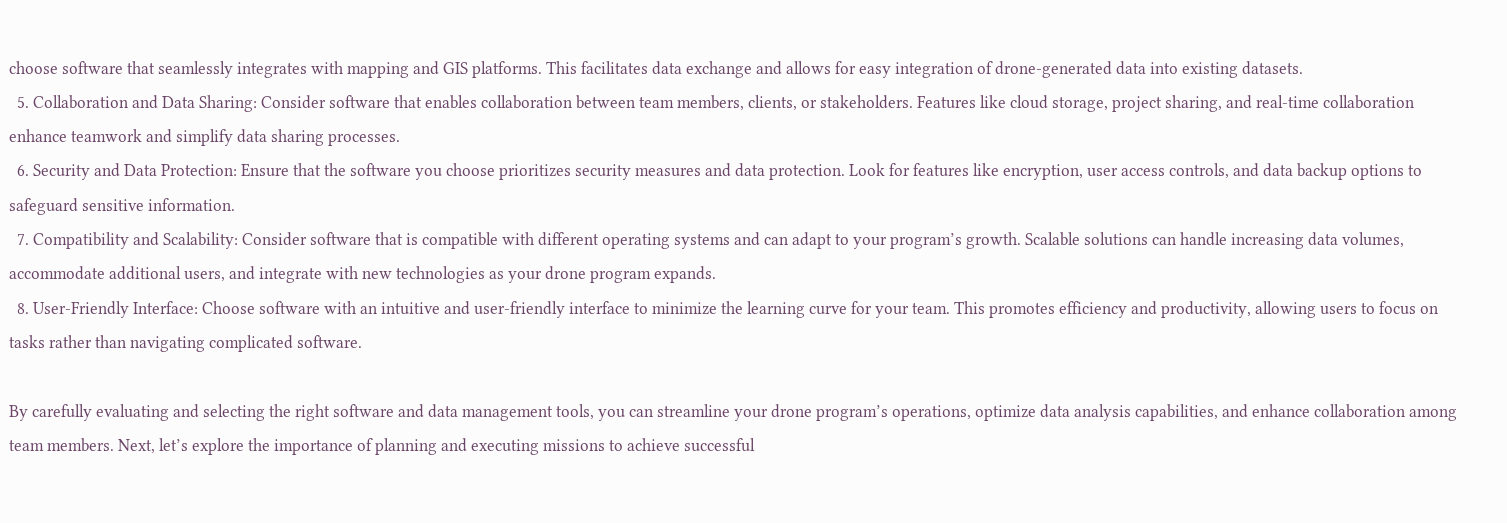choose software that seamlessly integrates with mapping and GIS platforms. This facilitates data exchange and allows for easy integration of drone-generated data into existing datasets.
  5. Collaboration and Data Sharing: Consider software that enables collaboration between team members, clients, or stakeholders. Features like cloud storage, project sharing, and real-time collaboration enhance teamwork and simplify data sharing processes.
  6. Security and Data Protection: Ensure that the software you choose prioritizes security measures and data protection. Look for features like encryption, user access controls, and data backup options to safeguard sensitive information.
  7. Compatibility and Scalability: Consider software that is compatible with different operating systems and can adapt to your program’s growth. Scalable solutions can handle increasing data volumes, accommodate additional users, and integrate with new technologies as your drone program expands.
  8. User-Friendly Interface: Choose software with an intuitive and user-friendly interface to minimize the learning curve for your team. This promotes efficiency and productivity, allowing users to focus on tasks rather than navigating complicated software.

By carefully evaluating and selecting the right software and data management tools, you can streamline your drone program’s operations, optimize data analysis capabilities, and enhance collaboration among team members. Next, let’s explore the importance of planning and executing missions to achieve successful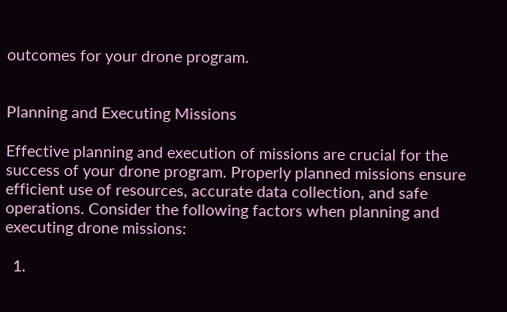outcomes for your drone program.


Planning and Executing Missions

Effective planning and execution of missions are crucial for the success of your drone program. Properly planned missions ensure efficient use of resources, accurate data collection, and safe operations. Consider the following factors when planning and executing drone missions:

  1.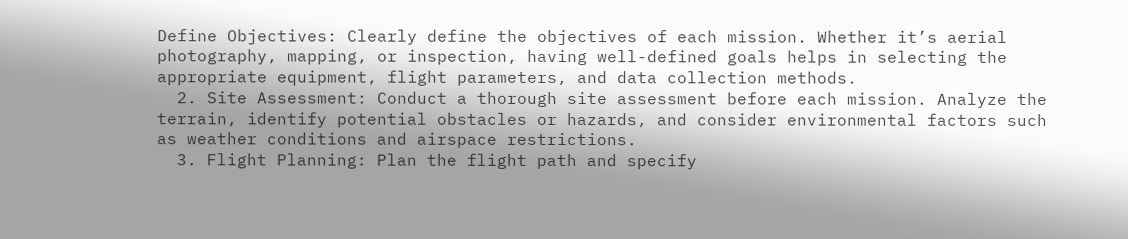Define Objectives: Clearly define the objectives of each mission. Whether it’s aerial photography, mapping, or inspection, having well-defined goals helps in selecting the appropriate equipment, flight parameters, and data collection methods.
  2. Site Assessment: Conduct a thorough site assessment before each mission. Analyze the terrain, identify potential obstacles or hazards, and consider environmental factors such as weather conditions and airspace restrictions.
  3. Flight Planning: Plan the flight path and specify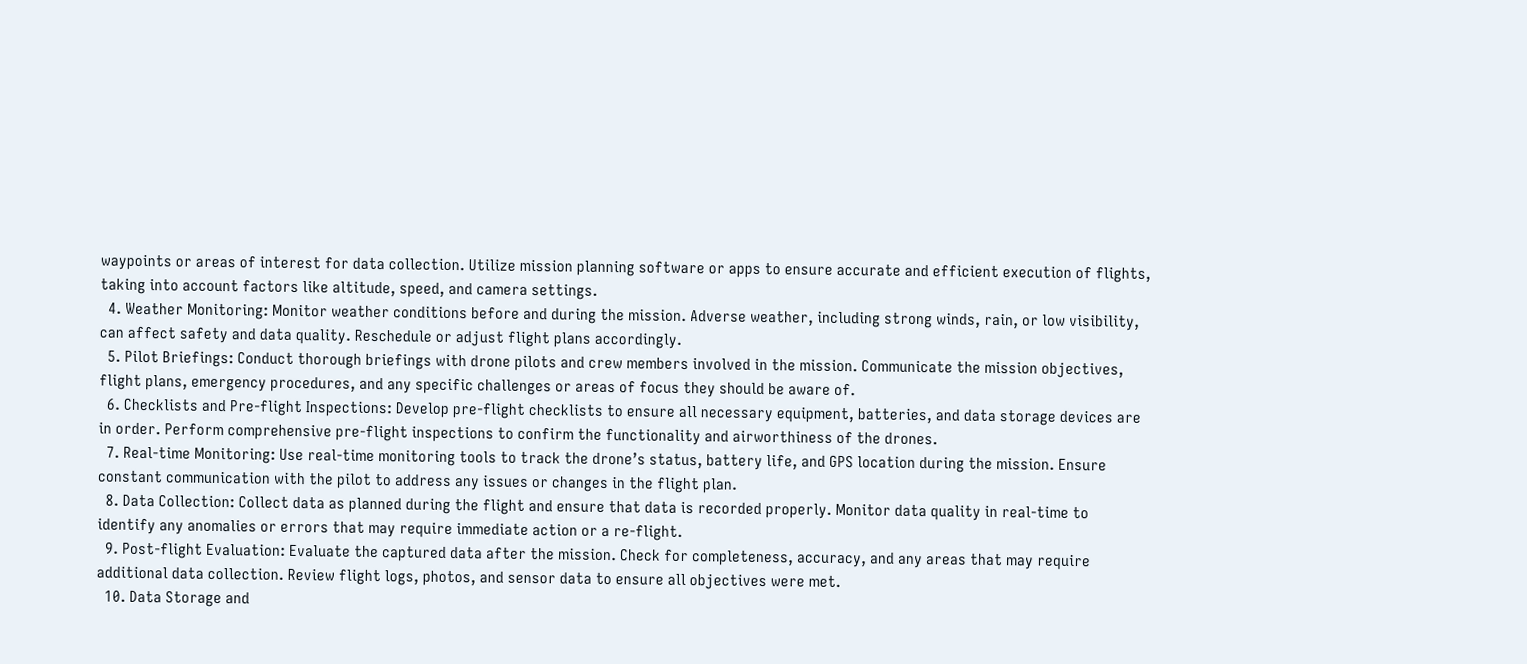waypoints or areas of interest for data collection. Utilize mission planning software or apps to ensure accurate and efficient execution of flights, taking into account factors like altitude, speed, and camera settings.
  4. Weather Monitoring: Monitor weather conditions before and during the mission. Adverse weather, including strong winds, rain, or low visibility, can affect safety and data quality. Reschedule or adjust flight plans accordingly.
  5. Pilot Briefings: Conduct thorough briefings with drone pilots and crew members involved in the mission. Communicate the mission objectives, flight plans, emergency procedures, and any specific challenges or areas of focus they should be aware of.
  6. Checklists and Pre-flight Inspections: Develop pre-flight checklists to ensure all necessary equipment, batteries, and data storage devices are in order. Perform comprehensive pre-flight inspections to confirm the functionality and airworthiness of the drones.
  7. Real-time Monitoring: Use real-time monitoring tools to track the drone’s status, battery life, and GPS location during the mission. Ensure constant communication with the pilot to address any issues or changes in the flight plan.
  8. Data Collection: Collect data as planned during the flight and ensure that data is recorded properly. Monitor data quality in real-time to identify any anomalies or errors that may require immediate action or a re-flight.
  9. Post-flight Evaluation: Evaluate the captured data after the mission. Check for completeness, accuracy, and any areas that may require additional data collection. Review flight logs, photos, and sensor data to ensure all objectives were met.
  10. Data Storage and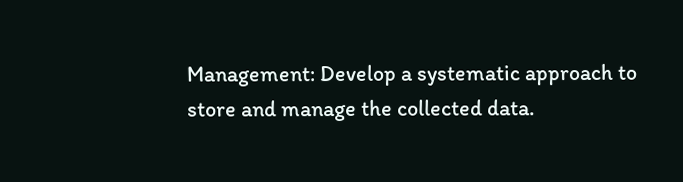Management: Develop a systematic approach to store and manage the collected data.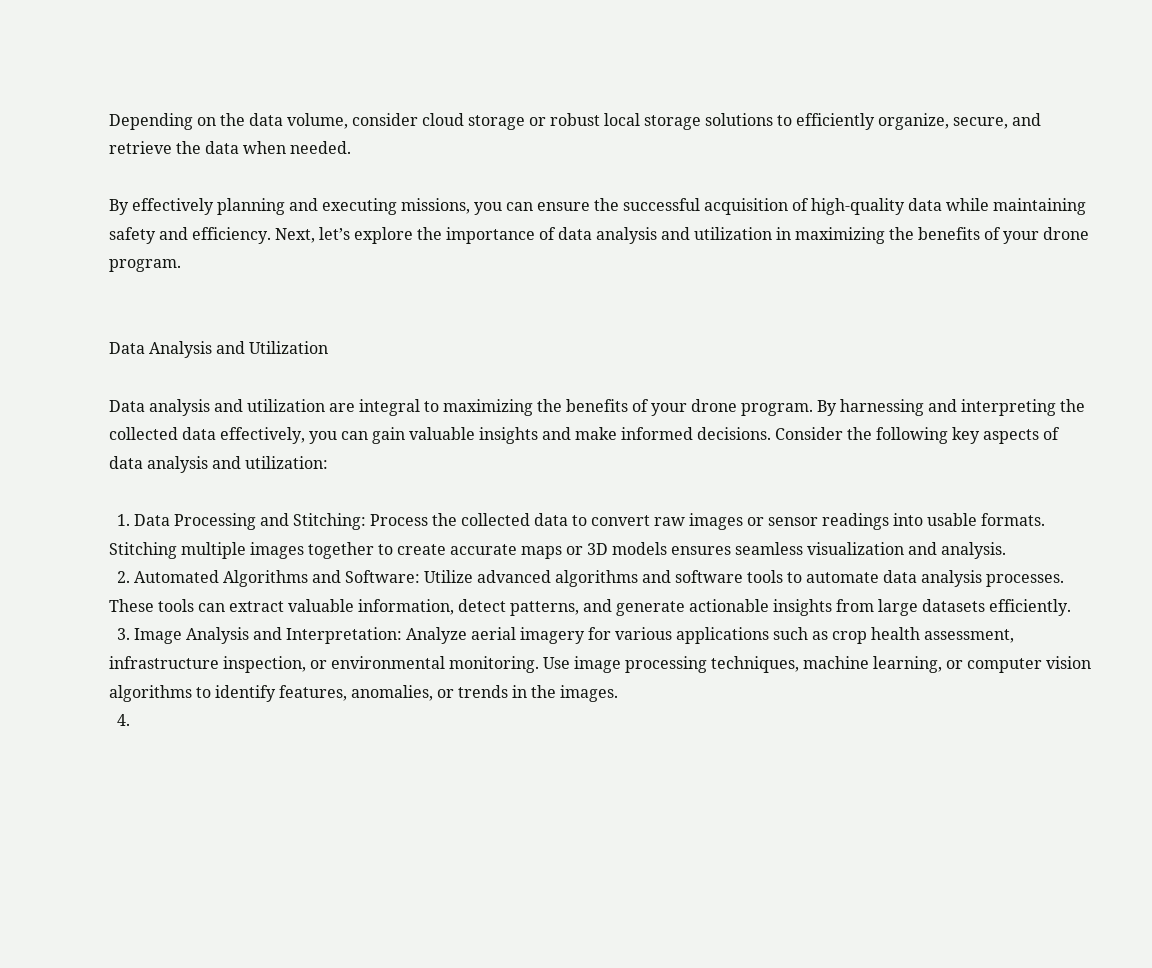Depending on the data volume, consider cloud storage or robust local storage solutions to efficiently organize, secure, and retrieve the data when needed.

By effectively planning and executing missions, you can ensure the successful acquisition of high-quality data while maintaining safety and efficiency. Next, let’s explore the importance of data analysis and utilization in maximizing the benefits of your drone program.


Data Analysis and Utilization

Data analysis and utilization are integral to maximizing the benefits of your drone program. By harnessing and interpreting the collected data effectively, you can gain valuable insights and make informed decisions. Consider the following key aspects of data analysis and utilization:

  1. Data Processing and Stitching: Process the collected data to convert raw images or sensor readings into usable formats. Stitching multiple images together to create accurate maps or 3D models ensures seamless visualization and analysis.
  2. Automated Algorithms and Software: Utilize advanced algorithms and software tools to automate data analysis processes. These tools can extract valuable information, detect patterns, and generate actionable insights from large datasets efficiently.
  3. Image Analysis and Interpretation: Analyze aerial imagery for various applications such as crop health assessment, infrastructure inspection, or environmental monitoring. Use image processing techniques, machine learning, or computer vision algorithms to identify features, anomalies, or trends in the images.
  4.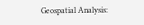Geospatial Analysis: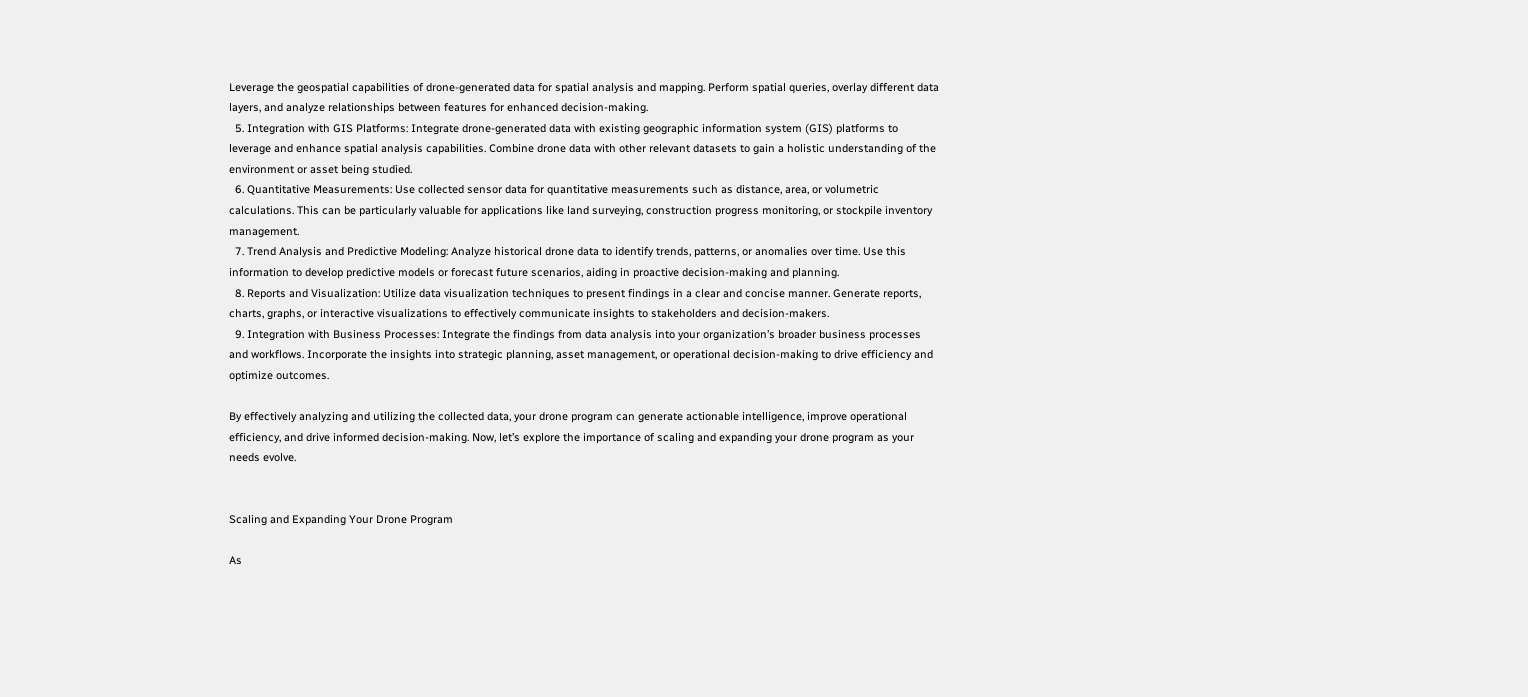Leverage the geospatial capabilities of drone-generated data for spatial analysis and mapping. Perform spatial queries, overlay different data layers, and analyze relationships between features for enhanced decision-making.
  5. Integration with GIS Platforms: Integrate drone-generated data with existing geographic information system (GIS) platforms to leverage and enhance spatial analysis capabilities. Combine drone data with other relevant datasets to gain a holistic understanding of the environment or asset being studied.
  6. Quantitative Measurements: Use collected sensor data for quantitative measurements such as distance, area, or volumetric calculations. This can be particularly valuable for applications like land surveying, construction progress monitoring, or stockpile inventory management.
  7. Trend Analysis and Predictive Modeling: Analyze historical drone data to identify trends, patterns, or anomalies over time. Use this information to develop predictive models or forecast future scenarios, aiding in proactive decision-making and planning.
  8. Reports and Visualization: Utilize data visualization techniques to present findings in a clear and concise manner. Generate reports, charts, graphs, or interactive visualizations to effectively communicate insights to stakeholders and decision-makers.
  9. Integration with Business Processes: Integrate the findings from data analysis into your organization’s broader business processes and workflows. Incorporate the insights into strategic planning, asset management, or operational decision-making to drive efficiency and optimize outcomes.

By effectively analyzing and utilizing the collected data, your drone program can generate actionable intelligence, improve operational efficiency, and drive informed decision-making. Now, let’s explore the importance of scaling and expanding your drone program as your needs evolve.


Scaling and Expanding Your Drone Program

As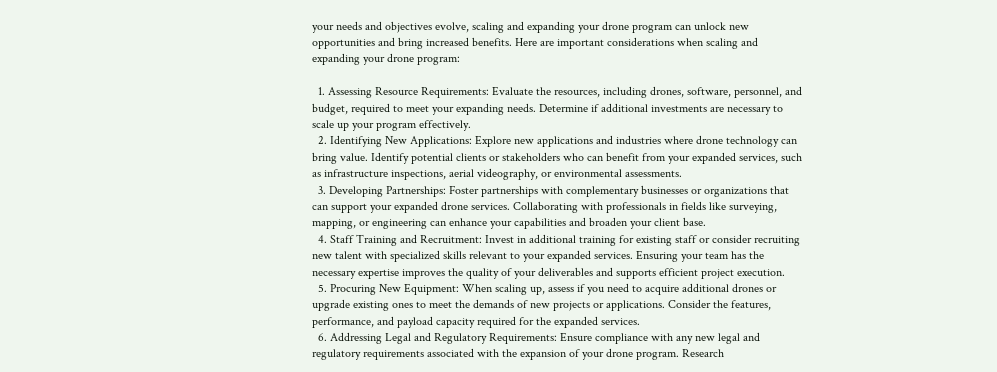your needs and objectives evolve, scaling and expanding your drone program can unlock new opportunities and bring increased benefits. Here are important considerations when scaling and expanding your drone program:

  1. Assessing Resource Requirements: Evaluate the resources, including drones, software, personnel, and budget, required to meet your expanding needs. Determine if additional investments are necessary to scale up your program effectively.
  2. Identifying New Applications: Explore new applications and industries where drone technology can bring value. Identify potential clients or stakeholders who can benefit from your expanded services, such as infrastructure inspections, aerial videography, or environmental assessments.
  3. Developing Partnerships: Foster partnerships with complementary businesses or organizations that can support your expanded drone services. Collaborating with professionals in fields like surveying, mapping, or engineering can enhance your capabilities and broaden your client base.
  4. Staff Training and Recruitment: Invest in additional training for existing staff or consider recruiting new talent with specialized skills relevant to your expanded services. Ensuring your team has the necessary expertise improves the quality of your deliverables and supports efficient project execution.
  5. Procuring New Equipment: When scaling up, assess if you need to acquire additional drones or upgrade existing ones to meet the demands of new projects or applications. Consider the features, performance, and payload capacity required for the expanded services.
  6. Addressing Legal and Regulatory Requirements: Ensure compliance with any new legal and regulatory requirements associated with the expansion of your drone program. Research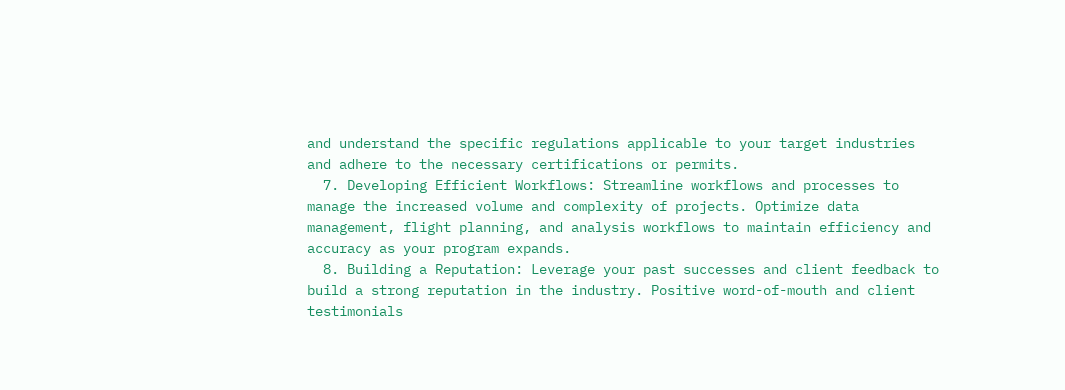and understand the specific regulations applicable to your target industries and adhere to the necessary certifications or permits.
  7. Developing Efficient Workflows: Streamline workflows and processes to manage the increased volume and complexity of projects. Optimize data management, flight planning, and analysis workflows to maintain efficiency and accuracy as your program expands.
  8. Building a Reputation: Leverage your past successes and client feedback to build a strong reputation in the industry. Positive word-of-mouth and client testimonials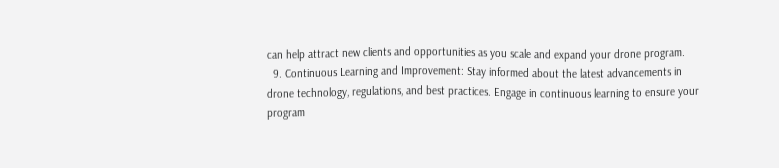can help attract new clients and opportunities as you scale and expand your drone program.
  9. Continuous Learning and Improvement: Stay informed about the latest advancements in drone technology, regulations, and best practices. Engage in continuous learning to ensure your program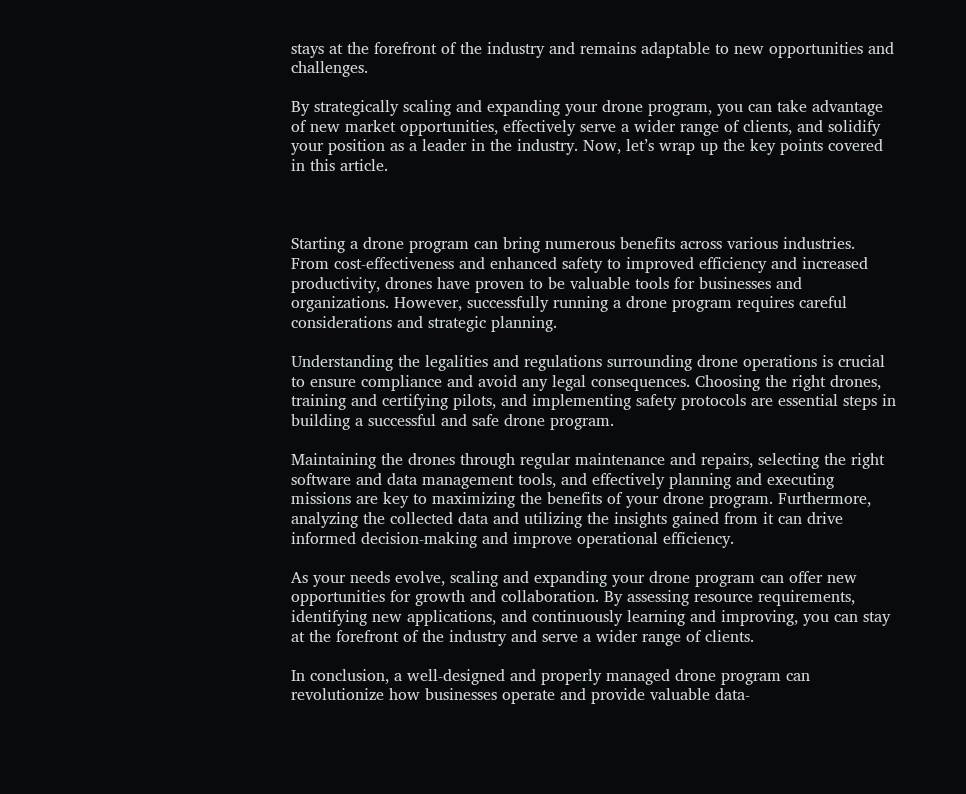stays at the forefront of the industry and remains adaptable to new opportunities and challenges.

By strategically scaling and expanding your drone program, you can take advantage of new market opportunities, effectively serve a wider range of clients, and solidify your position as a leader in the industry. Now, let’s wrap up the key points covered in this article.



Starting a drone program can bring numerous benefits across various industries. From cost-effectiveness and enhanced safety to improved efficiency and increased productivity, drones have proven to be valuable tools for businesses and organizations. However, successfully running a drone program requires careful considerations and strategic planning.

Understanding the legalities and regulations surrounding drone operations is crucial to ensure compliance and avoid any legal consequences. Choosing the right drones, training and certifying pilots, and implementing safety protocols are essential steps in building a successful and safe drone program.

Maintaining the drones through regular maintenance and repairs, selecting the right software and data management tools, and effectively planning and executing missions are key to maximizing the benefits of your drone program. Furthermore, analyzing the collected data and utilizing the insights gained from it can drive informed decision-making and improve operational efficiency.

As your needs evolve, scaling and expanding your drone program can offer new opportunities for growth and collaboration. By assessing resource requirements, identifying new applications, and continuously learning and improving, you can stay at the forefront of the industry and serve a wider range of clients.

In conclusion, a well-designed and properly managed drone program can revolutionize how businesses operate and provide valuable data-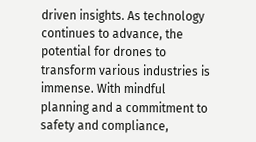driven insights. As technology continues to advance, the potential for drones to transform various industries is immense. With mindful planning and a commitment to safety and compliance,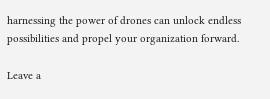harnessing the power of drones can unlock endless possibilities and propel your organization forward.

Leave a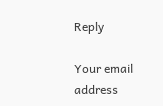Reply

Your email address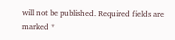will not be published. Required fields are marked *